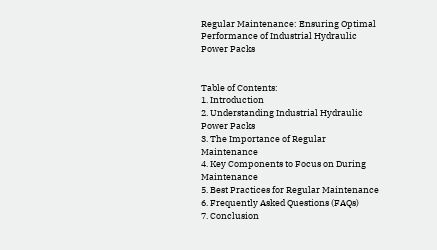Regular Maintenance: Ensuring Optimal Performance of Industrial Hydraulic Power Packs


Table of Contents:
1. Introduction
2. Understanding Industrial Hydraulic Power Packs
3. The Importance of Regular Maintenance
4. Key Components to Focus on During Maintenance
5. Best Practices for Regular Maintenance
6. Frequently Asked Questions (FAQs)
7. Conclusion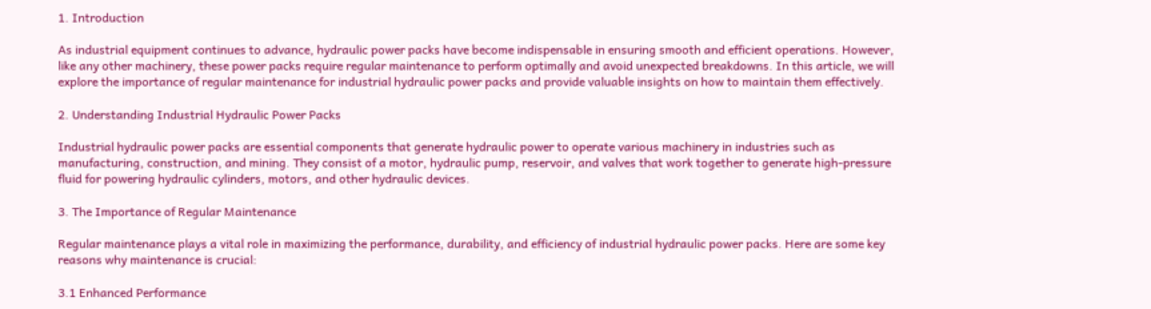1. Introduction

As industrial equipment continues to advance, hydraulic power packs have become indispensable in ensuring smooth and efficient operations. However, like any other machinery, these power packs require regular maintenance to perform optimally and avoid unexpected breakdowns. In this article, we will explore the importance of regular maintenance for industrial hydraulic power packs and provide valuable insights on how to maintain them effectively.

2. Understanding Industrial Hydraulic Power Packs

Industrial hydraulic power packs are essential components that generate hydraulic power to operate various machinery in industries such as manufacturing, construction, and mining. They consist of a motor, hydraulic pump, reservoir, and valves that work together to generate high-pressure fluid for powering hydraulic cylinders, motors, and other hydraulic devices.

3. The Importance of Regular Maintenance

Regular maintenance plays a vital role in maximizing the performance, durability, and efficiency of industrial hydraulic power packs. Here are some key reasons why maintenance is crucial:

3.1 Enhanced Performance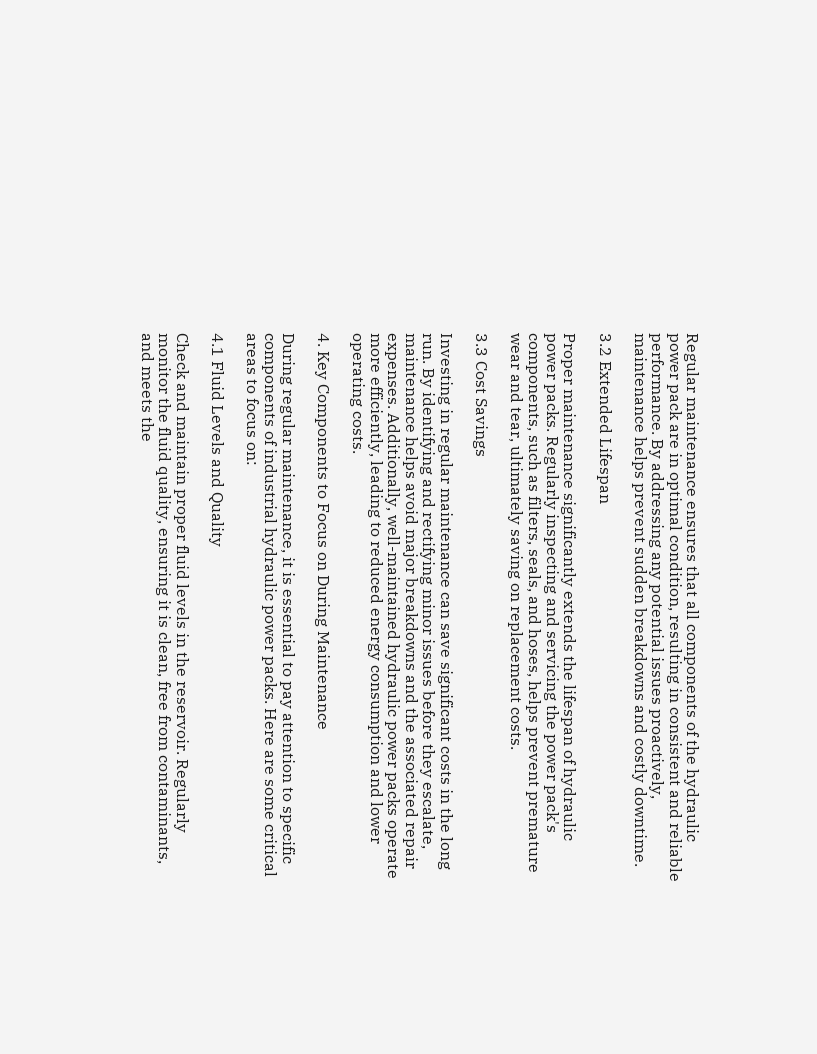Regular maintenance ensures that all components of the hydraulic power pack are in optimal condition, resulting in consistent and reliable performance. By addressing any potential issues proactively, maintenance helps prevent sudden breakdowns and costly downtime.

3.2 Extended Lifespan

Proper maintenance significantly extends the lifespan of hydraulic power packs. Regularly inspecting and servicing the power pack's components, such as filters, seals, and hoses, helps prevent premature wear and tear, ultimately saving on replacement costs.

3.3 Cost Savings

Investing in regular maintenance can save significant costs in the long run. By identifying and rectifying minor issues before they escalate, maintenance helps avoid major breakdowns and the associated repair expenses. Additionally, well-maintained hydraulic power packs operate more efficiently, leading to reduced energy consumption and lower operating costs.

4. Key Components to Focus on During Maintenance

During regular maintenance, it is essential to pay attention to specific components of industrial hydraulic power packs. Here are some critical areas to focus on:

4.1 Fluid Levels and Quality

Check and maintain proper fluid levels in the reservoir. Regularly monitor the fluid quality, ensuring it is clean, free from contaminants, and meets the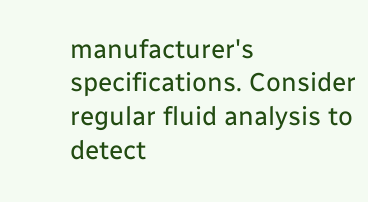manufacturer's specifications. Consider regular fluid analysis to detect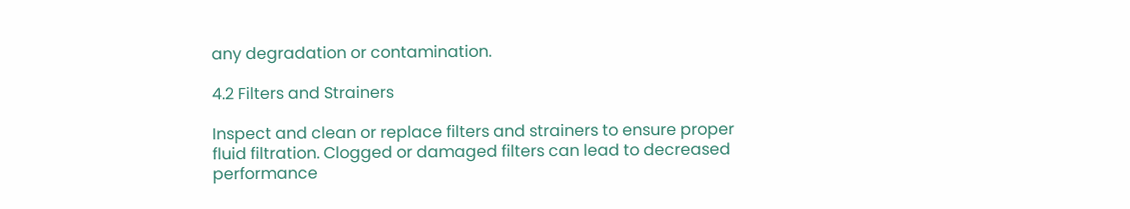any degradation or contamination.

4.2 Filters and Strainers

Inspect and clean or replace filters and strainers to ensure proper fluid filtration. Clogged or damaged filters can lead to decreased performance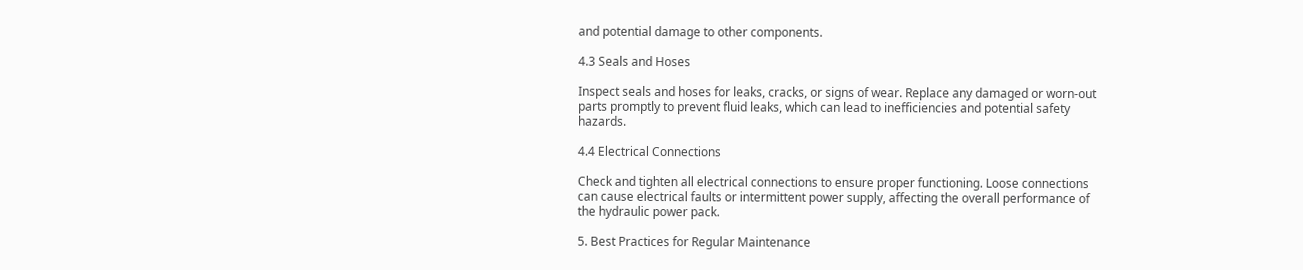and potential damage to other components.

4.3 Seals and Hoses

Inspect seals and hoses for leaks, cracks, or signs of wear. Replace any damaged or worn-out parts promptly to prevent fluid leaks, which can lead to inefficiencies and potential safety hazards.

4.4 Electrical Connections

Check and tighten all electrical connections to ensure proper functioning. Loose connections can cause electrical faults or intermittent power supply, affecting the overall performance of the hydraulic power pack.

5. Best Practices for Regular Maintenance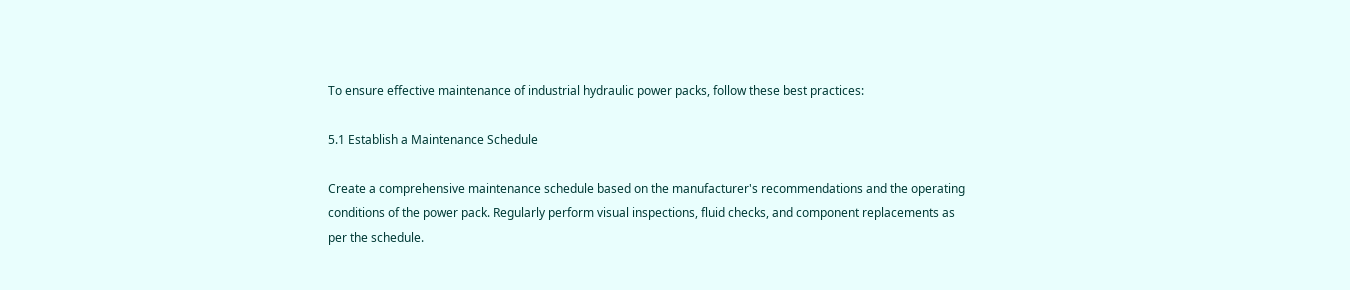To ensure effective maintenance of industrial hydraulic power packs, follow these best practices:

5.1 Establish a Maintenance Schedule

Create a comprehensive maintenance schedule based on the manufacturer's recommendations and the operating conditions of the power pack. Regularly perform visual inspections, fluid checks, and component replacements as per the schedule.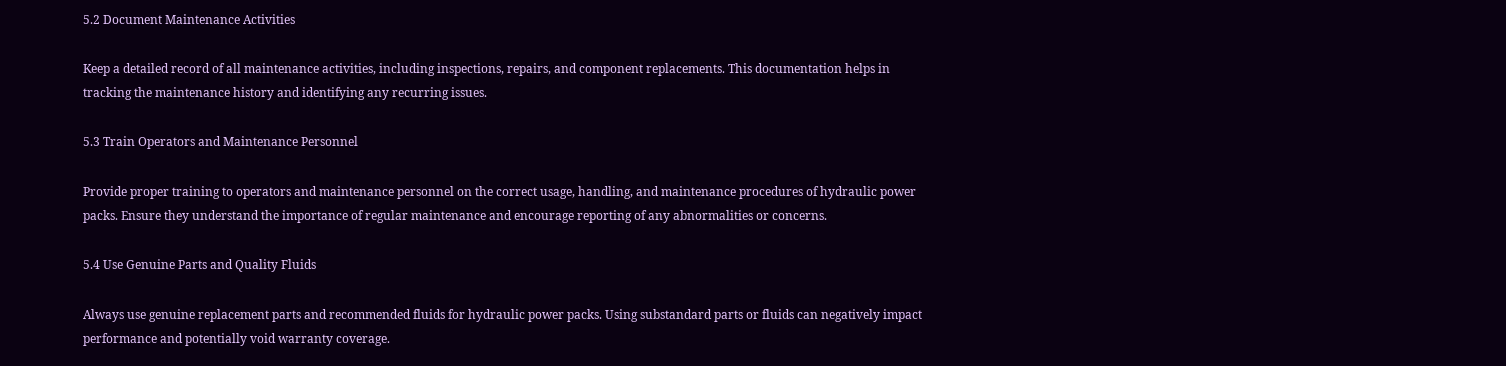5.2 Document Maintenance Activities

Keep a detailed record of all maintenance activities, including inspections, repairs, and component replacements. This documentation helps in tracking the maintenance history and identifying any recurring issues.

5.3 Train Operators and Maintenance Personnel

Provide proper training to operators and maintenance personnel on the correct usage, handling, and maintenance procedures of hydraulic power packs. Ensure they understand the importance of regular maintenance and encourage reporting of any abnormalities or concerns.

5.4 Use Genuine Parts and Quality Fluids

Always use genuine replacement parts and recommended fluids for hydraulic power packs. Using substandard parts or fluids can negatively impact performance and potentially void warranty coverage.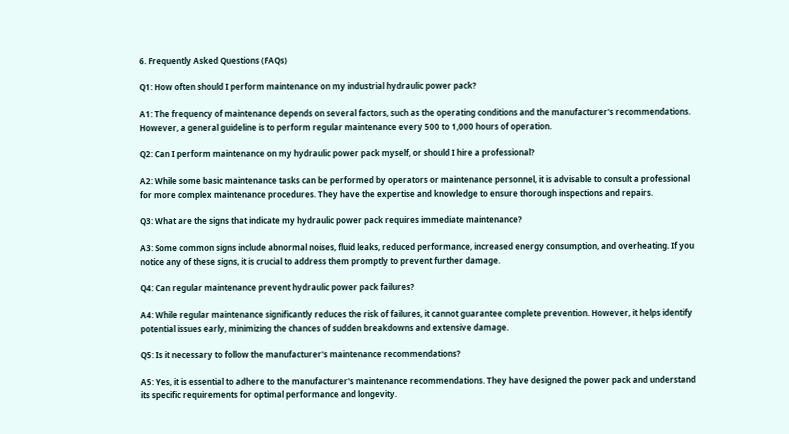6. Frequently Asked Questions (FAQs)

Q1: How often should I perform maintenance on my industrial hydraulic power pack?

A1: The frequency of maintenance depends on several factors, such as the operating conditions and the manufacturer's recommendations. However, a general guideline is to perform regular maintenance every 500 to 1,000 hours of operation.

Q2: Can I perform maintenance on my hydraulic power pack myself, or should I hire a professional?

A2: While some basic maintenance tasks can be performed by operators or maintenance personnel, it is advisable to consult a professional for more complex maintenance procedures. They have the expertise and knowledge to ensure thorough inspections and repairs.

Q3: What are the signs that indicate my hydraulic power pack requires immediate maintenance?

A3: Some common signs include abnormal noises, fluid leaks, reduced performance, increased energy consumption, and overheating. If you notice any of these signs, it is crucial to address them promptly to prevent further damage.

Q4: Can regular maintenance prevent hydraulic power pack failures?

A4: While regular maintenance significantly reduces the risk of failures, it cannot guarantee complete prevention. However, it helps identify potential issues early, minimizing the chances of sudden breakdowns and extensive damage.

Q5: Is it necessary to follow the manufacturer's maintenance recommendations?

A5: Yes, it is essential to adhere to the manufacturer's maintenance recommendations. They have designed the power pack and understand its specific requirements for optimal performance and longevity.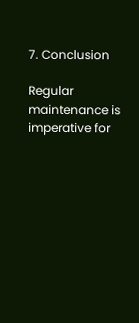7. Conclusion

Regular maintenance is imperative for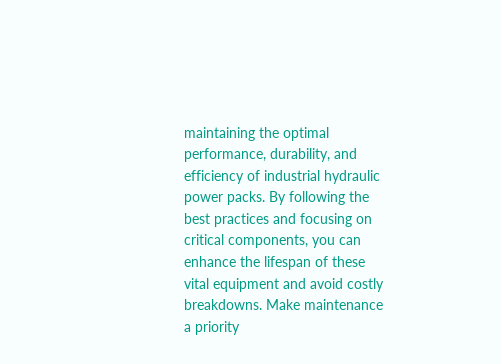maintaining the optimal performance, durability, and efficiency of industrial hydraulic power packs. By following the best practices and focusing on critical components, you can enhance the lifespan of these vital equipment and avoid costly breakdowns. Make maintenance a priority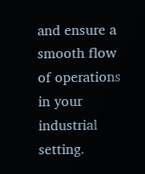and ensure a smooth flow of operations in your industrial setting.